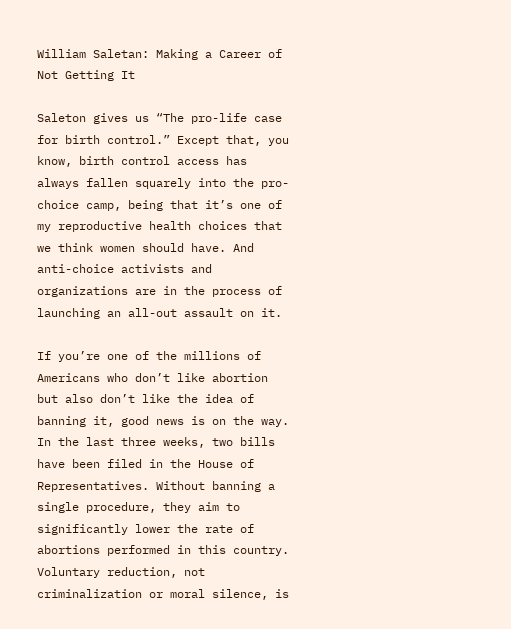William Saletan: Making a Career of Not Getting It

Saleton gives us “The pro-life case for birth control.” Except that, you know, birth control access has always fallen squarely into the pro-choice camp, being that it’s one of my reproductive health choices that we think women should have. And anti-choice activists and organizations are in the process of launching an all-out assault on it.

If you’re one of the millions of Americans who don’t like abortion but also don’t like the idea of banning it, good news is on the way. In the last three weeks, two bills have been filed in the House of Representatives. Without banning a single procedure, they aim to significantly lower the rate of abortions performed in this country. Voluntary reduction, not criminalization or moral silence, is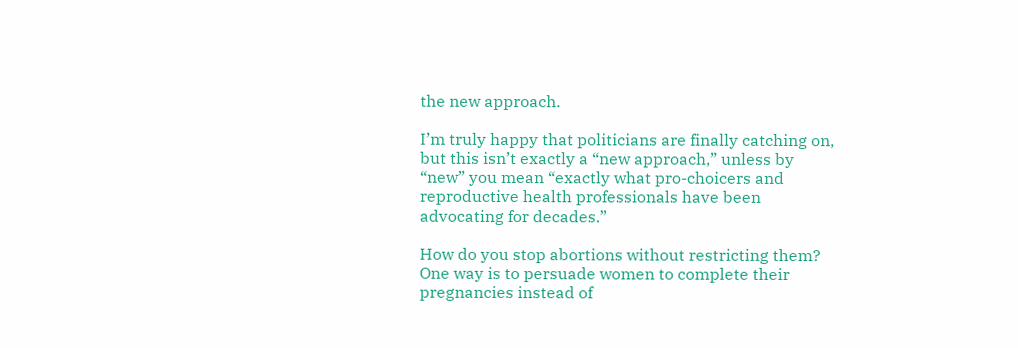the new approach.

I’m truly happy that politicians are finally catching on, but this isn’t exactly a “new approach,” unless by “new” you mean “exactly what pro-choicers and reproductive health professionals have been advocating for decades.”

How do you stop abortions without restricting them? One way is to persuade women to complete their pregnancies instead of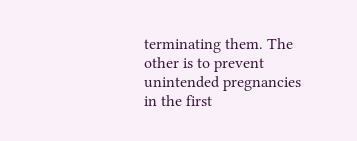terminating them. The other is to prevent unintended pregnancies in the first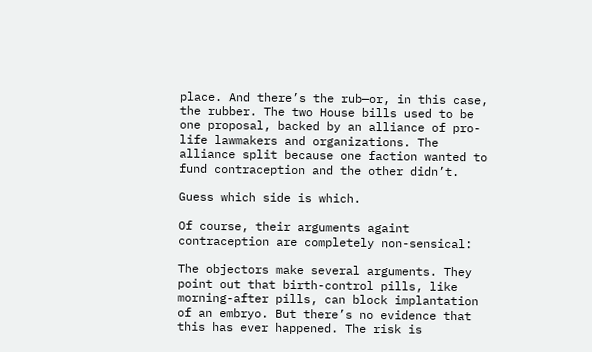place. And there’s the rub—or, in this case, the rubber. The two House bills used to be one proposal, backed by an alliance of pro-life lawmakers and organizations. The alliance split because one faction wanted to fund contraception and the other didn’t.

Guess which side is which.

Of course, their arguments againt contraception are completely non-sensical:

The objectors make several arguments. They point out that birth-control pills, like morning-after pills, can block implantation of an embryo. But there’s no evidence that this has ever happened. The risk is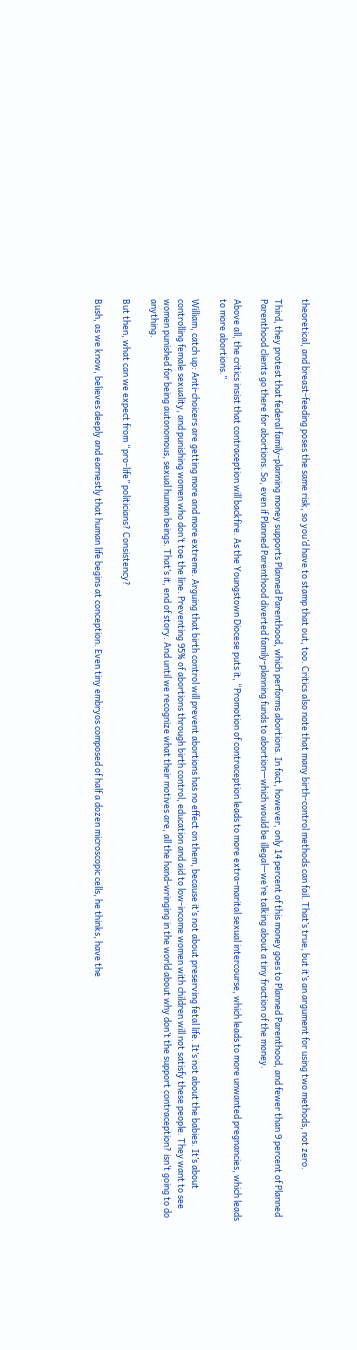theoretical, and breast-feeding poses the same risk, so you’d have to stamp that out, too. Critics also note that many birth-control methods can fail. That’s true, but it’s an argument for using two methods, not zero.

Third, they protest that federal family-planning money supports Planned Parenthood, which performs abortions. In fact, however, only 14 percent of this money goes to Planned Parenthood, and fewer than 9 percent of Planned Parenthood clients go there for abortions. So, even if Planned Parenthood diverted family-planning funds to abortion—which would be illegal—we’re talking about a tiny fraction of the money.

Above all, the critics insist that contraception will backfire. As the Youngstown Diocese puts it, “Promotion of contraception leads to more extra-marital sexual intercourse, which leads to more unwanted pregnancies, which leads to more abortions.”

William, catch up: Anti-choicers are getting more and more extreme. Arguing that birth control will prevent abortions has no effect on them, because it’s not about preserving fetal life. It’s not about the babies. It’s about controlling female sexuality, and punishing women who don’t toe the line. Preventing 95% of abortions through birth control, education and aid to low-income women with children will not satisfy these people. They want to see women punished for being autonomous, sexual human beings. That’s it, end of story. And until we recognize what their motives are, all the hand-wringing in the world about why don’t the support contraception? isn’t going to do anything.

But then, what can we expect from “pro-life” politicians? Consistency?

Bush, as we know, believes deeply and earnestly that human life begins at conception. Even tiny embryos composed of half a dozen microscopic cells, he thinks, have the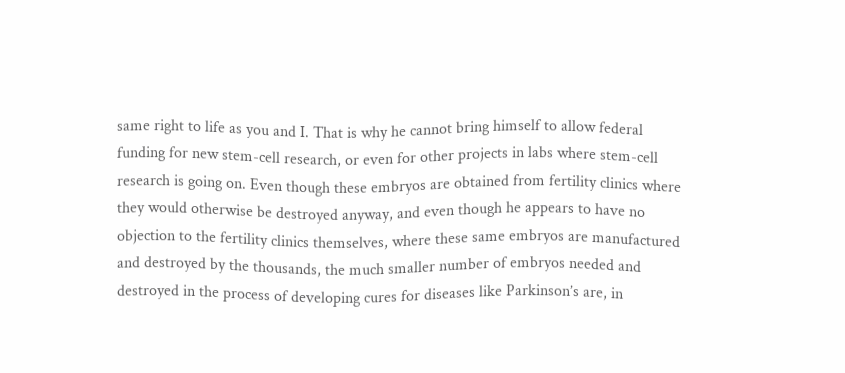same right to life as you and I. That is why he cannot bring himself to allow federal funding for new stem-cell research, or even for other projects in labs where stem-cell research is going on. Even though these embryos are obtained from fertility clinics where they would otherwise be destroyed anyway, and even though he appears to have no objection to the fertility clinics themselves, where these same embryos are manufactured and destroyed by the thousands, the much smaller number of embryos needed and destroyed in the process of developing cures for diseases like Parkinson’s are, in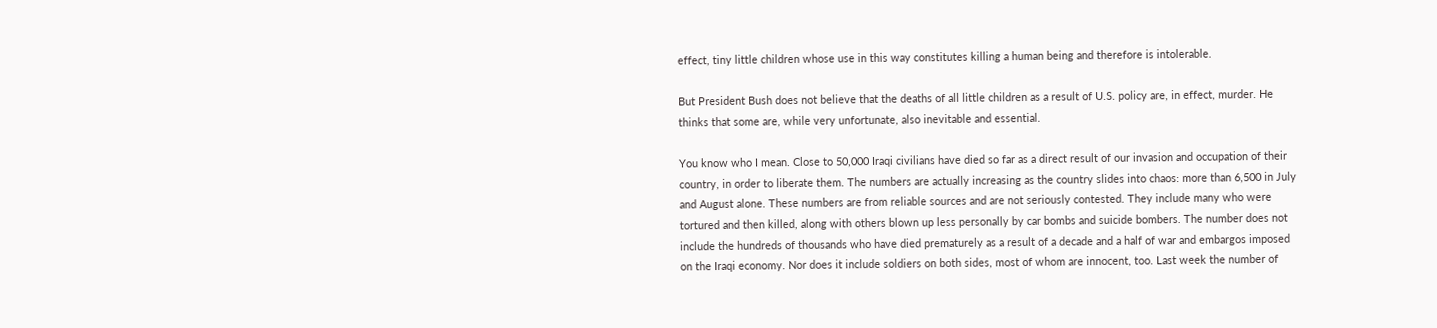effect, tiny little children whose use in this way constitutes killing a human being and therefore is intolerable.

But President Bush does not believe that the deaths of all little children as a result of U.S. policy are, in effect, murder. He thinks that some are, while very unfortunate, also inevitable and essential.

You know who I mean. Close to 50,000 Iraqi civilians have died so far as a direct result of our invasion and occupation of their country, in order to liberate them. The numbers are actually increasing as the country slides into chaos: more than 6,500 in July and August alone. These numbers are from reliable sources and are not seriously contested. They include many who were tortured and then killed, along with others blown up less personally by car bombs and suicide bombers. The number does not include the hundreds of thousands who have died prematurely as a result of a decade and a half of war and embargos imposed on the Iraqi economy. Nor does it include soldiers on both sides, most of whom are innocent, too. Last week the number of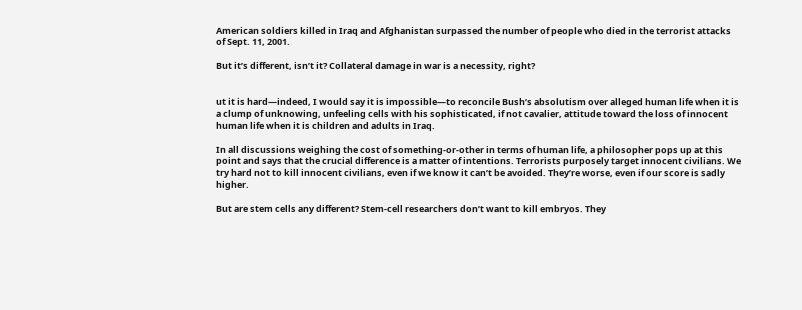American soldiers killed in Iraq and Afghanistan surpassed the number of people who died in the terrorist attacks of Sept. 11, 2001.

But it’s different, isn’t it? Collateral damage in war is a necessity, right?


ut it is hard—indeed, I would say it is impossible—to reconcile Bush’s absolutism over alleged human life when it is a clump of unknowing, unfeeling cells with his sophisticated, if not cavalier, attitude toward the loss of innocent human life when it is children and adults in Iraq.

In all discussions weighing the cost of something-or-other in terms of human life, a philosopher pops up at this point and says that the crucial difference is a matter of intentions. Terrorists purposely target innocent civilians. We try hard not to kill innocent civilians, even if we know it can’t be avoided. They’re worse, even if our score is sadly higher.

But are stem cells any different? Stem-cell researchers don’t want to kill embryos. They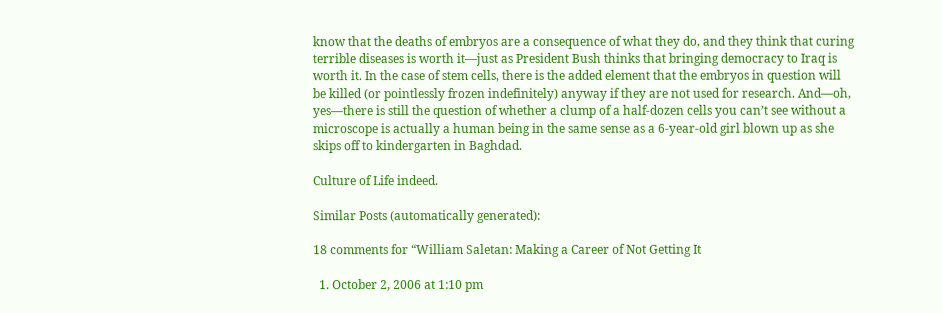know that the deaths of embryos are a consequence of what they do, and they think that curing terrible diseases is worth it—just as President Bush thinks that bringing democracy to Iraq is worth it. In the case of stem cells, there is the added element that the embryos in question will be killed (or pointlessly frozen indefinitely) anyway if they are not used for research. And—oh, yes—there is still the question of whether a clump of a half-dozen cells you can’t see without a microscope is actually a human being in the same sense as a 6-year-old girl blown up as she skips off to kindergarten in Baghdad.

Culture of Life indeed.

Similar Posts (automatically generated):

18 comments for “William Saletan: Making a Career of Not Getting It

  1. October 2, 2006 at 1:10 pm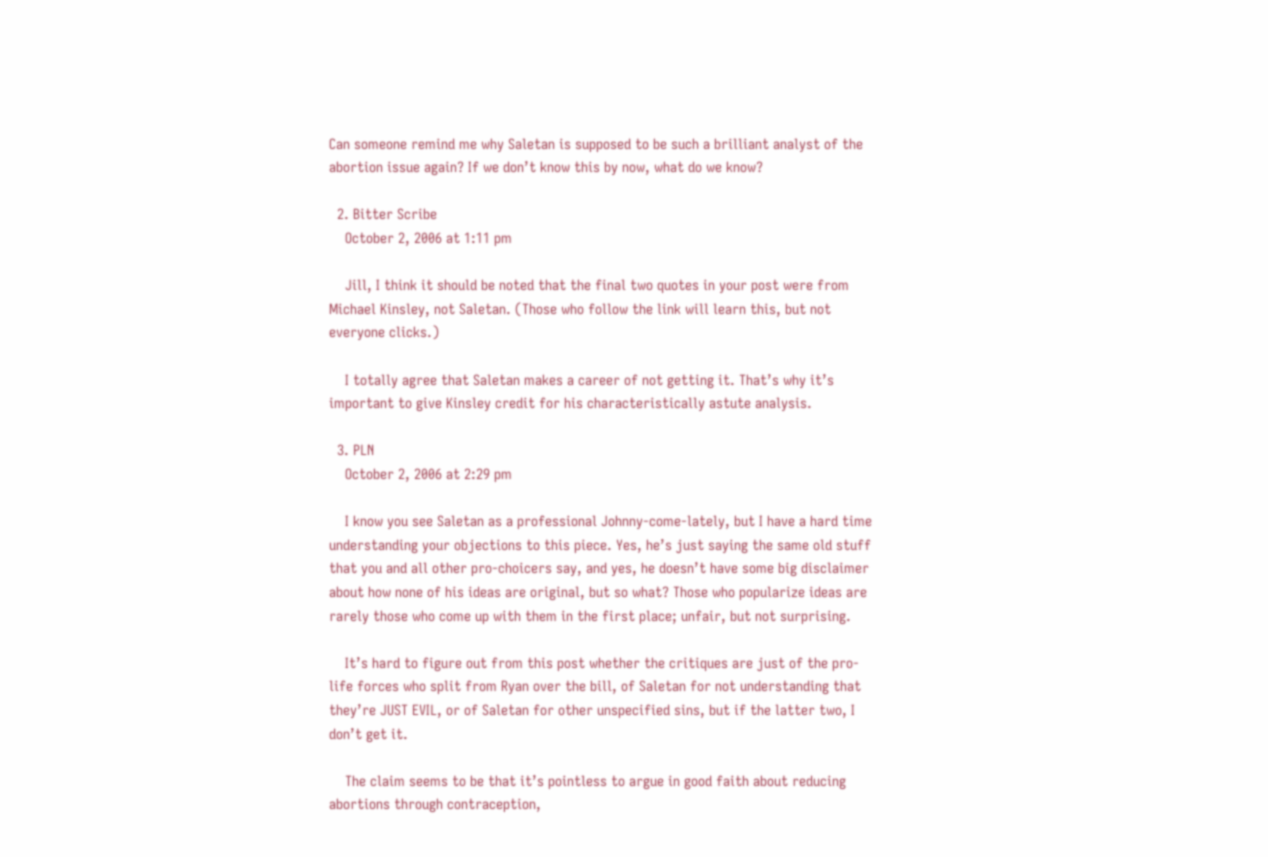Can someone remind me why Saletan is supposed to be such a brilliant analyst of the abortion issue again? If we don’t know this by now, what do we know?

  2. Bitter Scribe
    October 2, 2006 at 1:11 pm

    Jill, I think it should be noted that the final two quotes in your post were from Michael Kinsley, not Saletan. (Those who follow the link will learn this, but not everyone clicks.)

    I totally agree that Saletan makes a career of not getting it. That’s why it’s important to give Kinsley credit for his characteristically astute analysis.

  3. PLN
    October 2, 2006 at 2:29 pm

    I know you see Saletan as a professional Johnny-come-lately, but I have a hard time understanding your objections to this piece. Yes, he’s just saying the same old stuff that you and all other pro-choicers say, and yes, he doesn’t have some big disclaimer about how none of his ideas are original, but so what? Those who popularize ideas are rarely those who come up with them in the first place; unfair, but not surprising.

    It’s hard to figure out from this post whether the critiques are just of the pro-life forces who split from Ryan over the bill, of Saletan for not understanding that they’re JUST EVIL, or of Saletan for other unspecified sins, but if the latter two, I don’t get it.

    The claim seems to be that it’s pointless to argue in good faith about reducing abortions through contraception,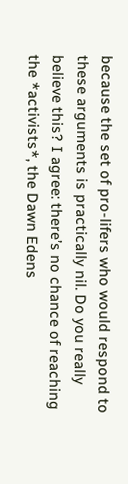because the set of pro-lifers who would respond to these arguments is practically nil. Do you really believe this? I agree: there’s no chance of reaching the *activists*, the Dawn Edens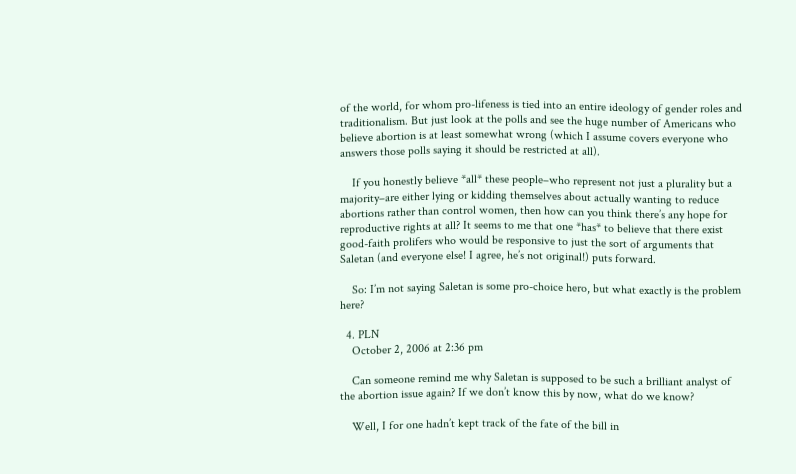of the world, for whom pro-lifeness is tied into an entire ideology of gender roles and traditionalism. But just look at the polls and see the huge number of Americans who believe abortion is at least somewhat wrong (which I assume covers everyone who answers those polls saying it should be restricted at all).

    If you honestly believe *all* these people–who represent not just a plurality but a majority–are either lying or kidding themselves about actually wanting to reduce abortions rather than control women, then how can you think there’s any hope for reproductive rights at all? It seems to me that one *has* to believe that there exist good-faith prolifers who would be responsive to just the sort of arguments that Saletan (and everyone else! I agree, he’s not original!) puts forward.

    So: I’m not saying Saletan is some pro-choice hero, but what exactly is the problem here?

  4. PLN
    October 2, 2006 at 2:36 pm

    Can someone remind me why Saletan is supposed to be such a brilliant analyst of the abortion issue again? If we don’t know this by now, what do we know?

    Well, I for one hadn’t kept track of the fate of the bill in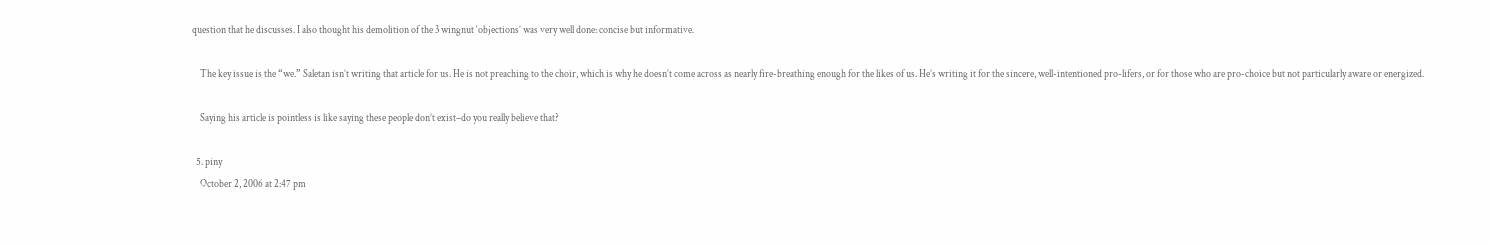question that he discusses. I also thought his demolition of the 3 wingnut ‘objections’ was very well done: concise but informative.

    The key issue is the “we.” Saletan isn’t writing that article for us. He is not preaching to the choir, which is why he doesn’t come across as nearly fire-breathing enough for the likes of us. He’s writing it for the sincere, well-intentioned pro-lifers, or for those who are pro-choice but not particularly aware or energized.

    Saying his article is pointless is like saying these people don’t exist–do you really believe that?

  5. piny
    October 2, 2006 at 2:47 pm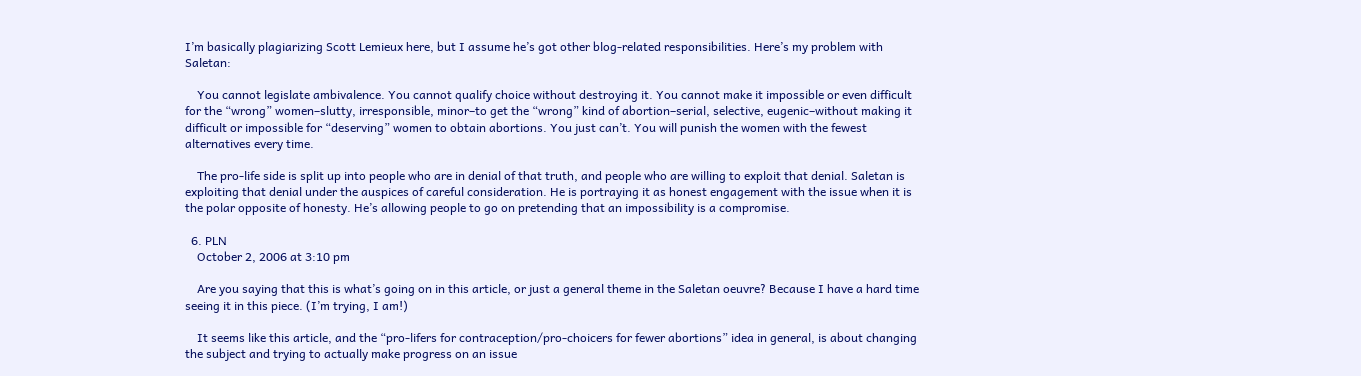I’m basically plagiarizing Scott Lemieux here, but I assume he’s got other blog-related responsibilities. Here’s my problem with Saletan:

    You cannot legislate ambivalence. You cannot qualify choice without destroying it. You cannot make it impossible or even difficult for the “wrong” women–slutty, irresponsible, minor–to get the “wrong” kind of abortion–serial, selective, eugenic–without making it difficult or impossible for “deserving” women to obtain abortions. You just can’t. You will punish the women with the fewest alternatives every time.

    The pro-life side is split up into people who are in denial of that truth, and people who are willing to exploit that denial. Saletan is exploiting that denial under the auspices of careful consideration. He is portraying it as honest engagement with the issue when it is the polar opposite of honesty. He’s allowing people to go on pretending that an impossibility is a compromise.

  6. PLN
    October 2, 2006 at 3:10 pm

    Are you saying that this is what’s going on in this article, or just a general theme in the Saletan oeuvre? Because I have a hard time seeing it in this piece. (I’m trying, I am!)

    It seems like this article, and the “pro-lifers for contraception/pro-choicers for fewer abortions” idea in general, is about changing the subject and trying to actually make progress on an issue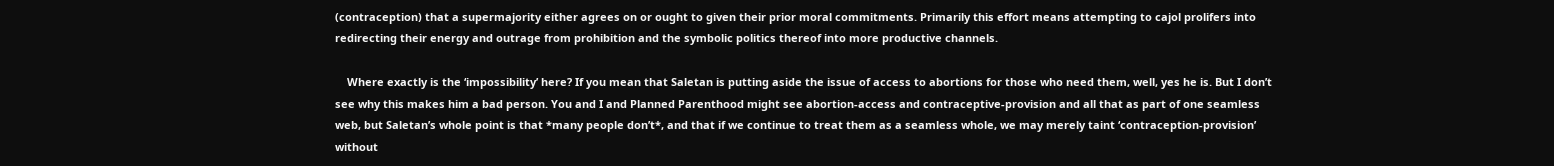(contraception) that a supermajority either agrees on or ought to given their prior moral commitments. Primarily this effort means attempting to cajol prolifers into redirecting their energy and outrage from prohibition and the symbolic politics thereof into more productive channels.

    Where exactly is the ‘impossibility’ here? If you mean that Saletan is putting aside the issue of access to abortions for those who need them, well, yes he is. But I don’t see why this makes him a bad person. You and I and Planned Parenthood might see abortion-access and contraceptive-provision and all that as part of one seamless web, but Saletan’s whole point is that *many people don’t*, and that if we continue to treat them as a seamless whole, we may merely taint ‘contraception-provision’ without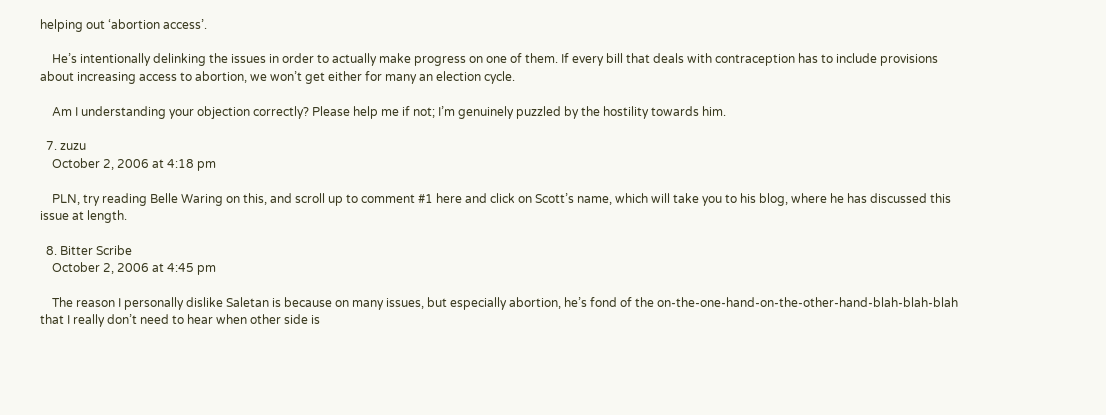helping out ‘abortion access’.

    He’s intentionally delinking the issues in order to actually make progress on one of them. If every bill that deals with contraception has to include provisions about increasing access to abortion, we won’t get either for many an election cycle.

    Am I understanding your objection correctly? Please help me if not; I’m genuinely puzzled by the hostility towards him.

  7. zuzu
    October 2, 2006 at 4:18 pm

    PLN, try reading Belle Waring on this, and scroll up to comment #1 here and click on Scott’s name, which will take you to his blog, where he has discussed this issue at length.

  8. Bitter Scribe
    October 2, 2006 at 4:45 pm

    The reason I personally dislike Saletan is because on many issues, but especially abortion, he’s fond of the on-the-one-hand-on-the-other-hand-blah-blah-blah that I really don’t need to hear when other side is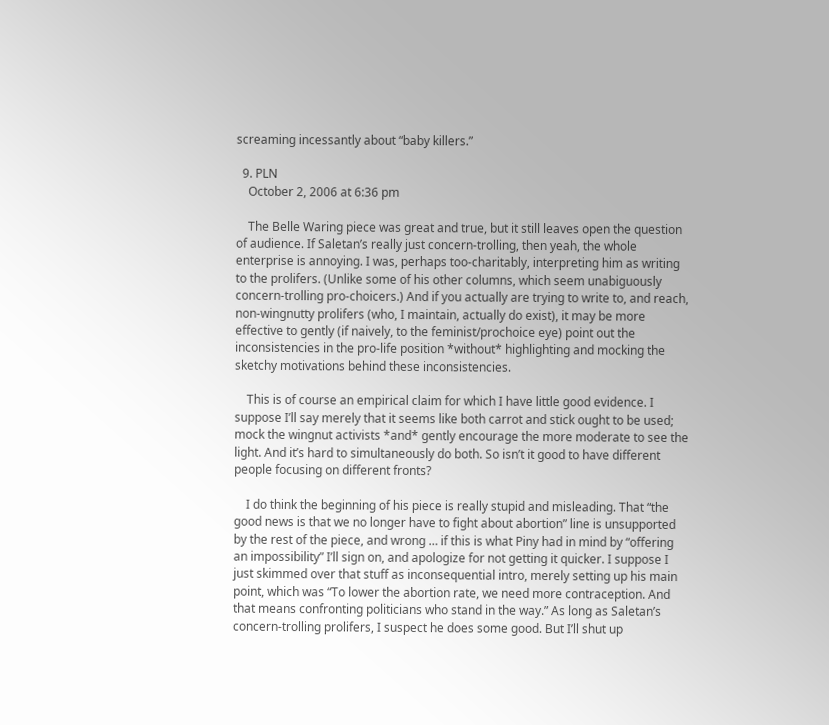screaming incessantly about “baby killers.”

  9. PLN
    October 2, 2006 at 6:36 pm

    The Belle Waring piece was great and true, but it still leaves open the question of audience. If Saletan’s really just concern-trolling, then yeah, the whole enterprise is annoying. I was, perhaps too-charitably, interpreting him as writing to the prolifers. (Unlike some of his other columns, which seem unabiguously concern-trolling pro-choicers.) And if you actually are trying to write to, and reach, non-wingnutty prolifers (who, I maintain, actually do exist), it may be more effective to gently (if naively, to the feminist/prochoice eye) point out the inconsistencies in the pro-life position *without* highlighting and mocking the sketchy motivations behind these inconsistencies.

    This is of course an empirical claim for which I have little good evidence. I suppose I’ll say merely that it seems like both carrot and stick ought to be used; mock the wingnut activists *and* gently encourage the more moderate to see the light. And it’s hard to simultaneously do both. So isn’t it good to have different people focusing on different fronts?

    I do think the beginning of his piece is really stupid and misleading. That “the good news is that we no longer have to fight about abortion” line is unsupported by the rest of the piece, and wrong … if this is what Piny had in mind by “offering an impossibility” I’ll sign on, and apologize for not getting it quicker. I suppose I just skimmed over that stuff as inconsequential intro, merely setting up his main point, which was “To lower the abortion rate, we need more contraception. And that means confronting politicians who stand in the way.” As long as Saletan’s concern-trolling prolifers, I suspect he does some good. But I’ll shut up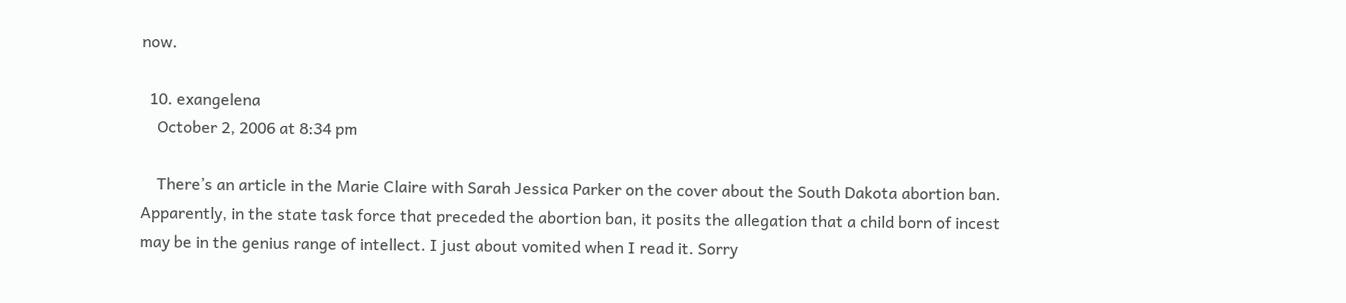now.

  10. exangelena
    October 2, 2006 at 8:34 pm

    There’s an article in the Marie Claire with Sarah Jessica Parker on the cover about the South Dakota abortion ban. Apparently, in the state task force that preceded the abortion ban, it posits the allegation that a child born of incest may be in the genius range of intellect. I just about vomited when I read it. Sorry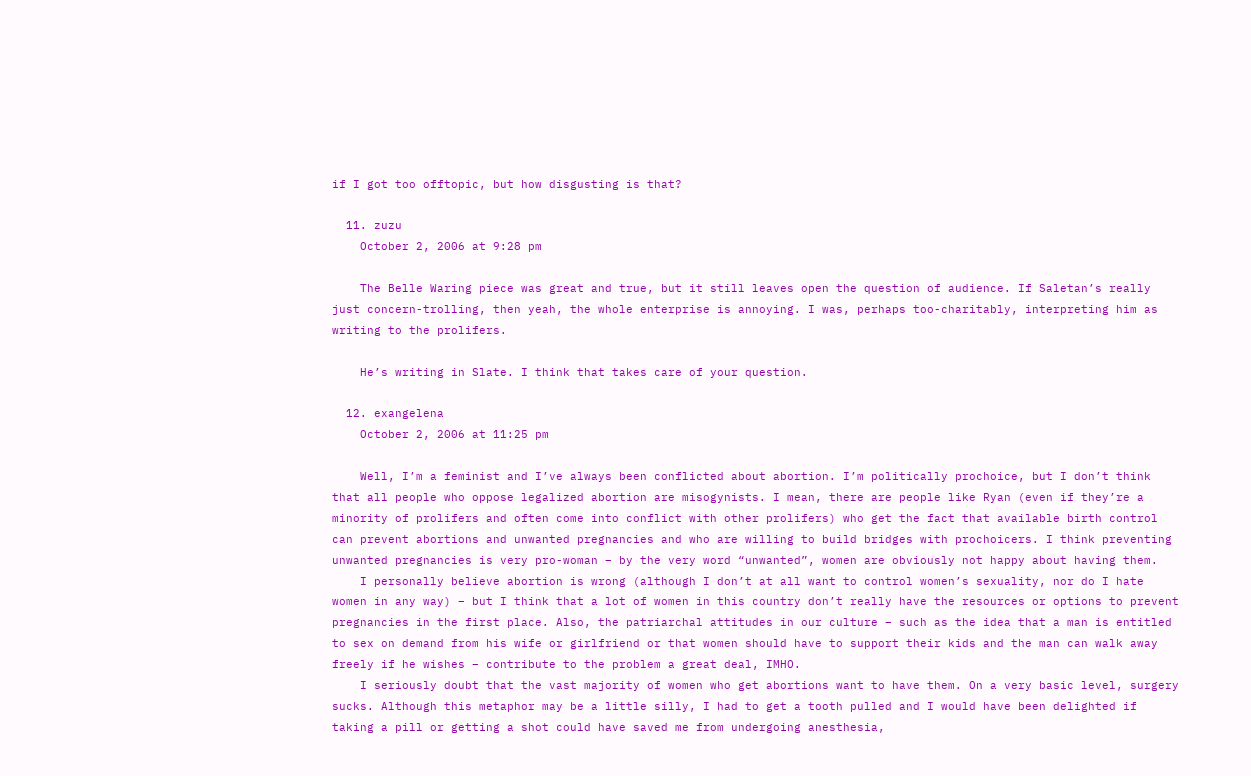if I got too offtopic, but how disgusting is that?

  11. zuzu
    October 2, 2006 at 9:28 pm

    The Belle Waring piece was great and true, but it still leaves open the question of audience. If Saletan’s really just concern-trolling, then yeah, the whole enterprise is annoying. I was, perhaps too-charitably, interpreting him as writing to the prolifers.

    He’s writing in Slate. I think that takes care of your question.

  12. exangelena
    October 2, 2006 at 11:25 pm

    Well, I’m a feminist and I’ve always been conflicted about abortion. I’m politically prochoice, but I don’t think that all people who oppose legalized abortion are misogynists. I mean, there are people like Ryan (even if they’re a minority of prolifers and often come into conflict with other prolifers) who get the fact that available birth control can prevent abortions and unwanted pregnancies and who are willing to build bridges with prochoicers. I think preventing unwanted pregnancies is very pro-woman – by the very word “unwanted”, women are obviously not happy about having them.
    I personally believe abortion is wrong (although I don’t at all want to control women’s sexuality, nor do I hate women in any way) – but I think that a lot of women in this country don’t really have the resources or options to prevent pregnancies in the first place. Also, the patriarchal attitudes in our culture – such as the idea that a man is entitled to sex on demand from his wife or girlfriend or that women should have to support their kids and the man can walk away freely if he wishes – contribute to the problem a great deal, IMHO.
    I seriously doubt that the vast majority of women who get abortions want to have them. On a very basic level, surgery sucks. Although this metaphor may be a little silly, I had to get a tooth pulled and I would have been delighted if taking a pill or getting a shot could have saved me from undergoing anesthesia,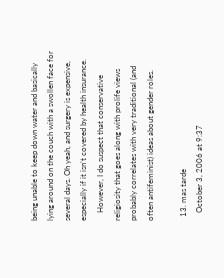being unable to keep down water and basically lying around on the couch with a swollen face for several days. Oh yeah, and surgery is expensive, especially if it isn’t covered by health insurance.
    However, I do suspect that conservative religiosity that goes along with prolife views probably correlates with very traditional (and often antifeminist) ideas about gender roles.

  13. mas tarde
    October 3, 2006 at 9:37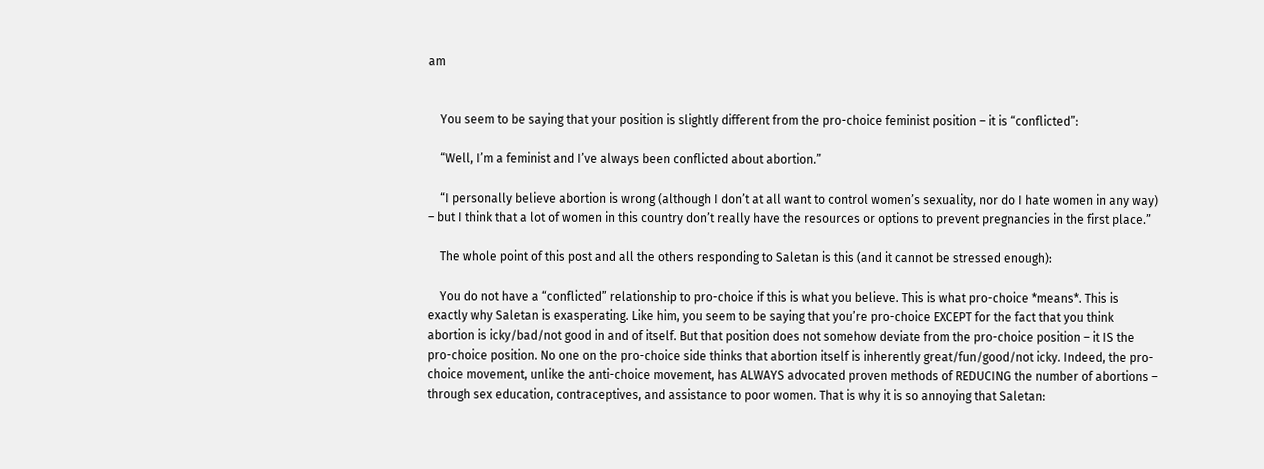am


    You seem to be saying that your position is slightly different from the pro-choice feminist position – it is “conflicted”:

    “Well, I’m a feminist and I’ve always been conflicted about abortion.”

    “I personally believe abortion is wrong (although I don’t at all want to control women’s sexuality, nor do I hate women in any way) – but I think that a lot of women in this country don’t really have the resources or options to prevent pregnancies in the first place.”

    The whole point of this post and all the others responding to Saletan is this (and it cannot be stressed enough):

    You do not have a “conflicted” relationship to pro-choice if this is what you believe. This is what pro-choice *means*. This is exactly why Saletan is exasperating. Like him, you seem to be saying that you’re pro-choice EXCEPT for the fact that you think abortion is icky/bad/not good in and of itself. But that position does not somehow deviate from the pro-choice position – it IS the pro-choice position. No one on the pro-choice side thinks that abortion itself is inherently great/fun/good/not icky. Indeed, the pro-choice movement, unlike the anti-choice movement, has ALWAYS advocated proven methods of REDUCING the number of abortions – through sex education, contraceptives, and assistance to poor women. That is why it is so annoying that Saletan: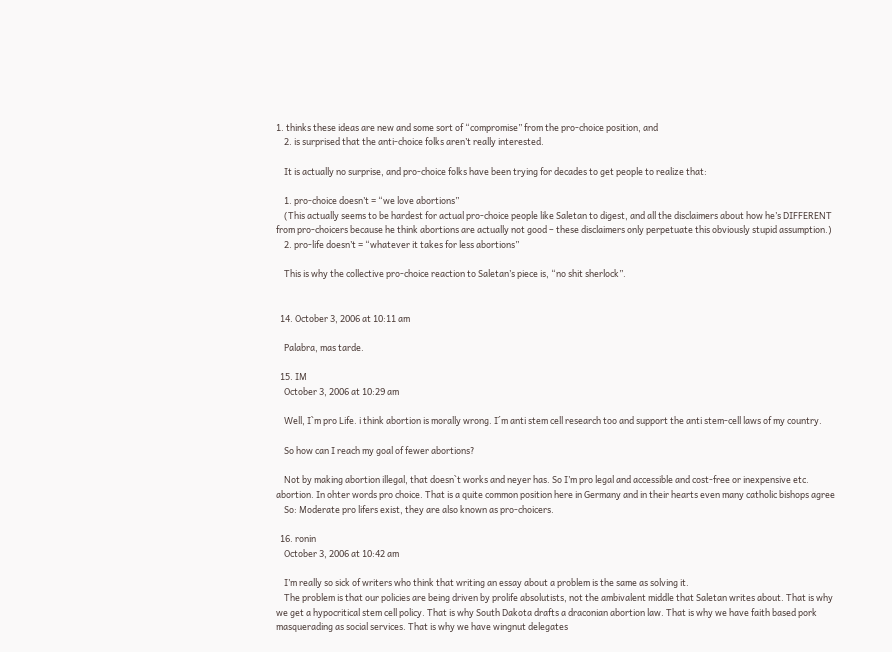1. thinks these ideas are new and some sort of “compromise” from the pro-choice position, and
    2. is surprised that the anti-choice folks aren’t really interested.

    It is actually no surprise, and pro-choice folks have been trying for decades to get people to realize that:

    1. pro-choice doesn’t = “we love abortions”
    (This actually seems to be hardest for actual pro-choice people like Saletan to digest, and all the disclaimers about how he’s DIFFERENT from pro-choicers because he think abortions are actually not good – these disclaimers only perpetuate this obviously stupid assumption.)
    2. pro-life doesn’t = “whatever it takes for less abortions”

    This is why the collective pro-choice reaction to Saletan’s piece is, “no shit sherlock”.


  14. October 3, 2006 at 10:11 am

    Palabra, mas tarde.

  15. IM
    October 3, 2006 at 10:29 am

    Well, I`m pro Life. i think abortion is morally wrong. I´m anti stem cell research too and support the anti stem-cell laws of my country.

    So how can I reach my goal of fewer abortions?

    Not by making abortion illegal, that doesn`t works and neyer has. So I’m pro legal and accessible and cost-free or inexpensive etc. abortion. In ohter words pro choice. That is a quite common position here in Germany and in their hearts even many catholic bishops agree
    So: Moderate pro lifers exist, they are also known as pro-choicers.

  16. ronin
    October 3, 2006 at 10:42 am

    I’m really so sick of writers who think that writing an essay about a problem is the same as solving it.
    The problem is that our policies are being driven by prolife absolutists, not the ambivalent middle that Saletan writes about. That is why we get a hypocritical stem cell policy. That is why South Dakota drafts a draconian abortion law. That is why we have faith based pork masquerading as social services. That is why we have wingnut delegates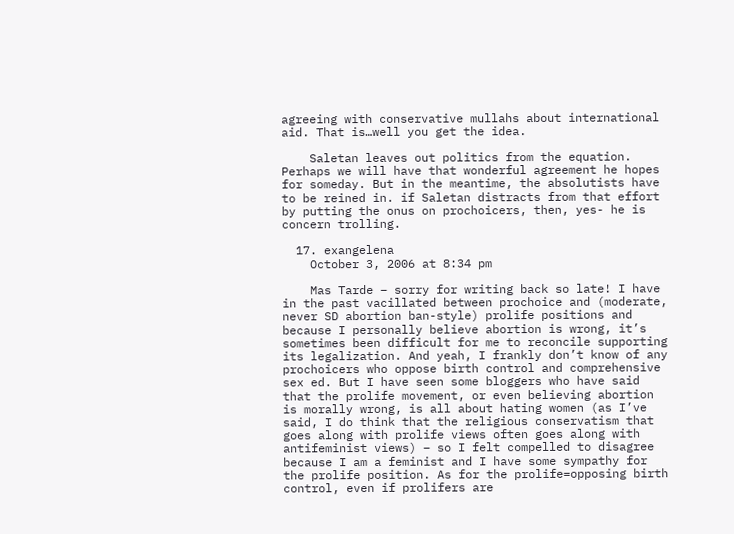agreeing with conservative mullahs about international aid. That is…well you get the idea.

    Saletan leaves out politics from the equation. Perhaps we will have that wonderful agreement he hopes for someday. But in the meantime, the absolutists have to be reined in. if Saletan distracts from that effort by putting the onus on prochoicers, then, yes- he is concern trolling.

  17. exangelena
    October 3, 2006 at 8:34 pm

    Mas Tarde – sorry for writing back so late! I have in the past vacillated between prochoice and (moderate, never SD abortion ban-style) prolife positions and because I personally believe abortion is wrong, it’s sometimes been difficult for me to reconcile supporting its legalization. And yeah, I frankly don’t know of any prochoicers who oppose birth control and comprehensive sex ed. But I have seen some bloggers who have said that the prolife movement, or even believing abortion is morally wrong, is all about hating women (as I’ve said, I do think that the religious conservatism that goes along with prolife views often goes along with antifeminist views) – so I felt compelled to disagree because I am a feminist and I have some sympathy for the prolife position. As for the prolife=opposing birth control, even if prolifers are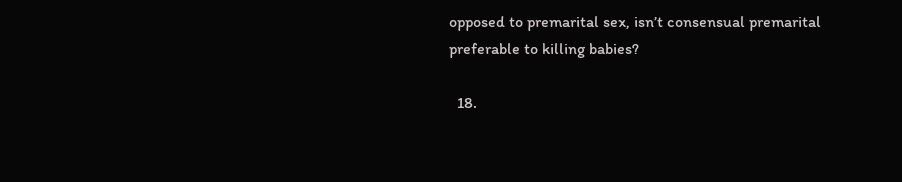opposed to premarital sex, isn’t consensual premarital preferable to killing babies?

  18.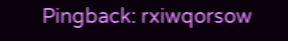Pingback: rxiwqorsow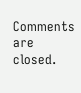Comments are closed.